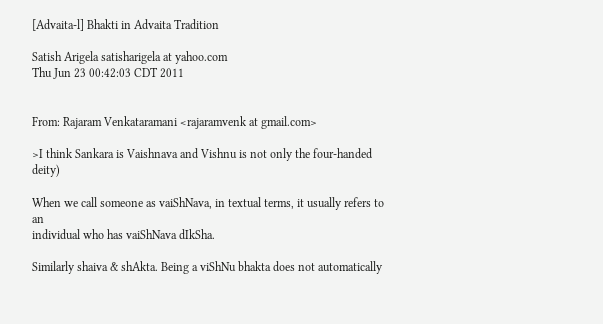[Advaita-l] Bhakti in Advaita Tradition

Satish Arigela satisharigela at yahoo.com
Thu Jun 23 00:42:03 CDT 2011


From: Rajaram Venkataramani <rajaramvenk at gmail.com>

>I think Sankara is Vaishnava and Vishnu is not only the four-handed deity)

When we call someone as vaiShNava, in textual terms, it usually refers to an
individual who has vaiShNava dIkSha.

Similarly shaiva & shAkta. Being a viShNu bhakta does not automatically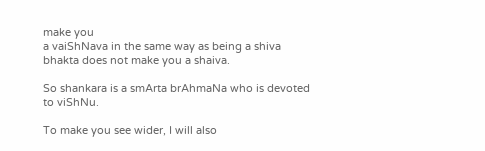make you
a vaiShNava in the same way as being a shiva bhakta does not make you a shaiva.

So shankara is a smArta brAhmaNa who is devoted to viShNu.

To make you see wider, I will also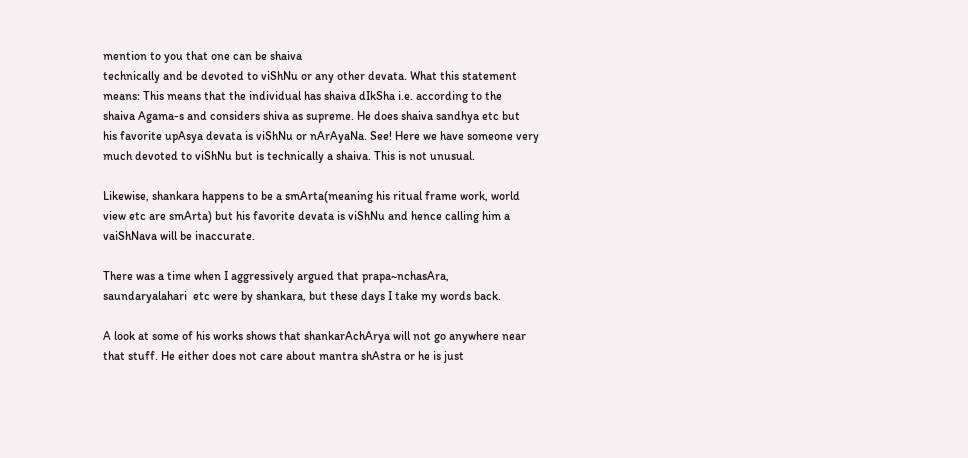mention to you that one can be shaiva
technically and be devoted to viShNu or any other devata. What this statement
means: This means that the individual has shaiva dIkSha i.e. according to the
shaiva Agama-s and considers shiva as supreme. He does shaiva sandhya etc but
his favorite upAsya devata is viShNu or nArAyaNa. See! Here we have someone very
much devoted to viShNu but is technically a shaiva. This is not unusual.

Likewise, shankara happens to be a smArta(meaning his ritual frame work, world
view etc are smArta) but his favorite devata is viShNu and hence calling him a
vaiShNava will be inaccurate.

There was a time when I aggressively argued that prapa~nchasAra,
saundaryalahari  etc were by shankara, but these days I take my words back.

A look at some of his works shows that shankarAchArya will not go anywhere near
that stuff. He either does not care about mantra shAstra or he is just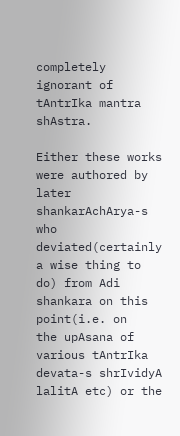completely ignorant of tAntrIka mantra shAstra.

Either these works were authored by later shankarAchArya-s who
deviated(certainly a wise thing to do) from Adi shankara on this point(i.e. on
the upAsana of various tAntrIka devata-s shrIvidyA lalitA etc) or the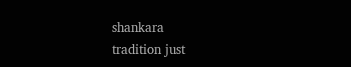shankara
tradition just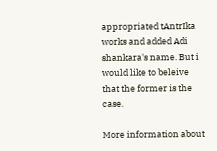appropriated tAntrIka works and added Adi shankara's name. But i
would like to beleive that the former is the case.

More information about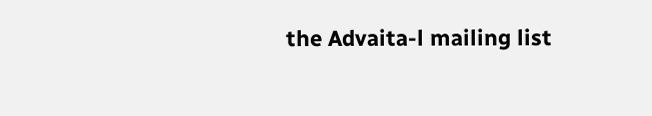the Advaita-l mailing list